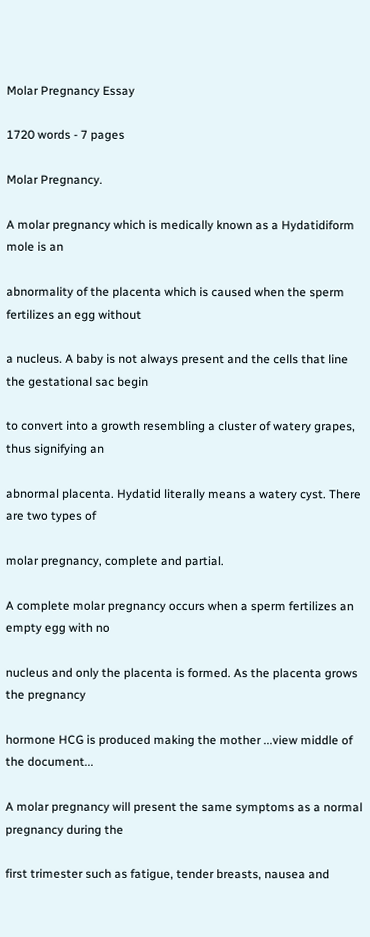Molar Pregnancy Essay

1720 words - 7 pages

Molar Pregnancy.

A molar pregnancy which is medically known as a Hydatidiform mole is an

abnormality of the placenta which is caused when the sperm fertilizes an egg without

a nucleus. A baby is not always present and the cells that line the gestational sac begin

to convert into a growth resembling a cluster of watery grapes, thus signifying an

abnormal placenta. Hydatid literally means a watery cyst. There are two types of

molar pregnancy, complete and partial.

A complete molar pregnancy occurs when a sperm fertilizes an empty egg with no

nucleus and only the placenta is formed. As the placenta grows the pregnancy

hormone HCG is produced making the mother ...view middle of the document...

A molar pregnancy will present the same symptoms as a normal pregnancy during the

first trimester such as fatigue, tender breasts, nausea and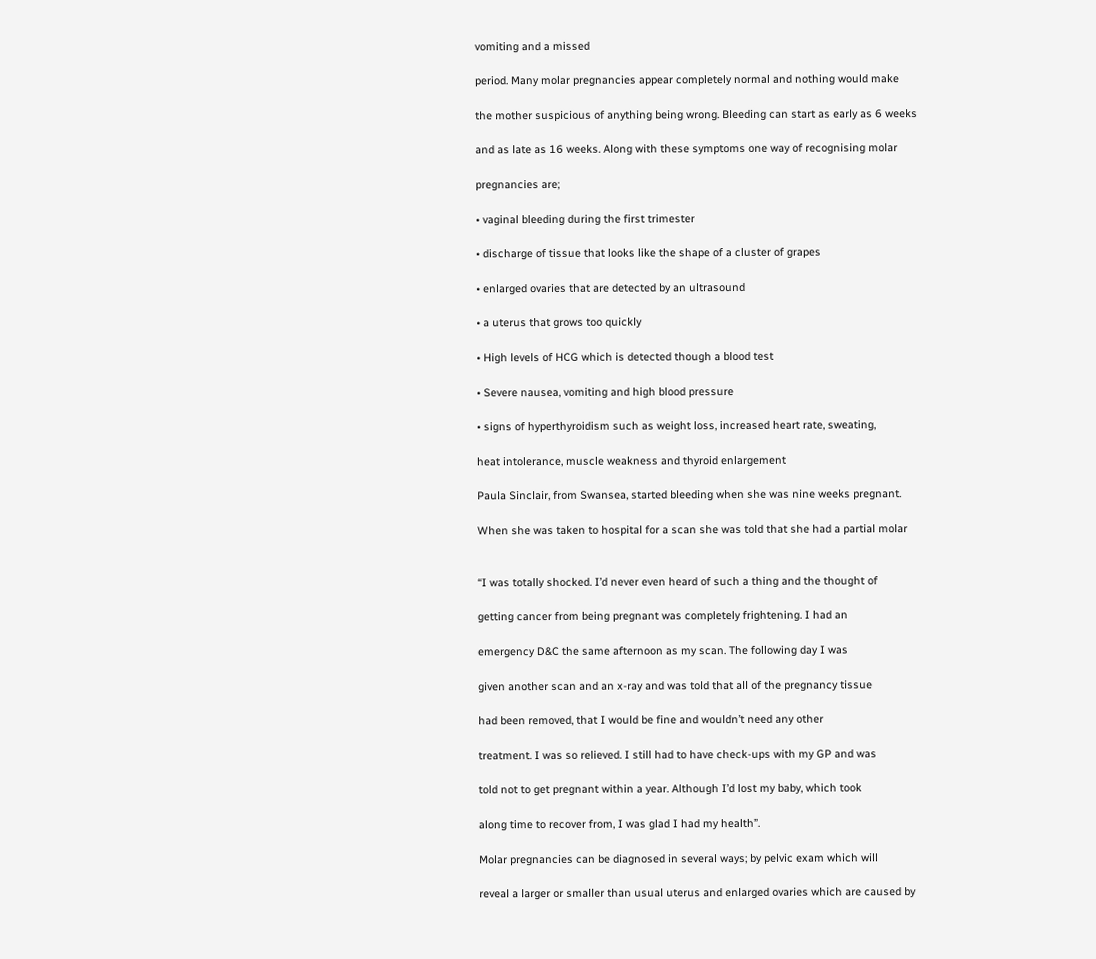vomiting and a missed

period. Many molar pregnancies appear completely normal and nothing would make

the mother suspicious of anything being wrong. Bleeding can start as early as 6 weeks

and as late as 16 weeks. Along with these symptoms one way of recognising molar

pregnancies are;

• vaginal bleeding during the first trimester

• discharge of tissue that looks like the shape of a cluster of grapes

• enlarged ovaries that are detected by an ultrasound

• a uterus that grows too quickly

• High levels of HCG which is detected though a blood test

• Severe nausea, vomiting and high blood pressure

• signs of hyperthyroidism such as weight loss, increased heart rate, sweating,

heat intolerance, muscle weakness and thyroid enlargement

Paula Sinclair, from Swansea, started bleeding when she was nine weeks pregnant.

When she was taken to hospital for a scan she was told that she had a partial molar


“I was totally shocked. I’d never even heard of such a thing and the thought of

getting cancer from being pregnant was completely frightening. I had an

emergency D&C the same afternoon as my scan. The following day I was

given another scan and an x-ray and was told that all of the pregnancy tissue

had been removed, that I would be fine and wouldn’t need any other

treatment. I was so relieved. I still had to have check-ups with my GP and was

told not to get pregnant within a year. Although I’d lost my baby, which took

along time to recover from, I was glad I had my health”.

Molar pregnancies can be diagnosed in several ways; by pelvic exam which will

reveal a larger or smaller than usual uterus and enlarged ovaries which are caused by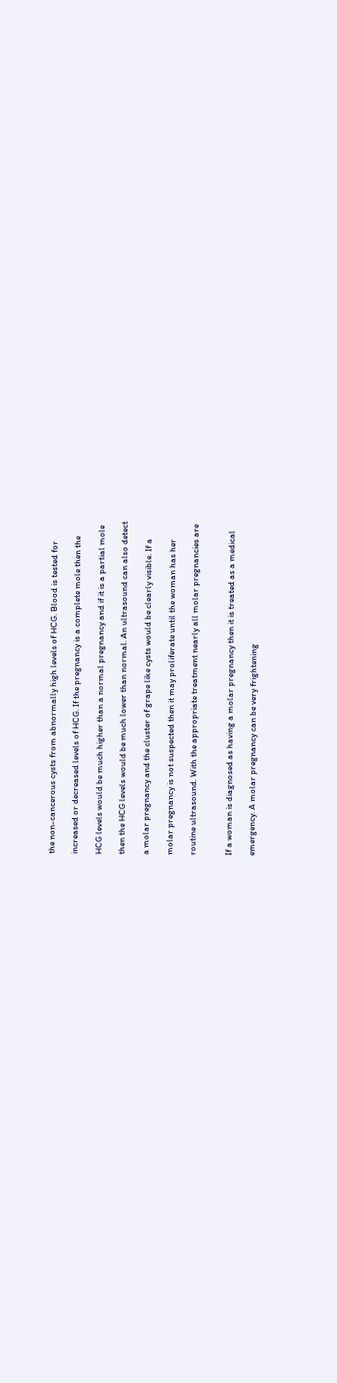the non-cancerous cysts from abnormally high levels of HCG. Blood is tested for

increased or decreased levels of HCG. If the pregnancy is a complete mole then the

HCG levels would be much higher than a normal pregnancy and if it is a partial mole

then the HCG levels would be much lower than normal. An ultrasound can also detect

a molar pregnancy and the cluster of grape like cysts would be clearly visible. If a

molar pregnancy is not suspected then it may proliferate until the woman has her

routine ultrasound. With the appropriate treatment nearly all molar pregnancies are


If a woman is diagnosed as having a molar pregnancy then it is treated as a medical

emergency. A molar pregnancy can be very frightening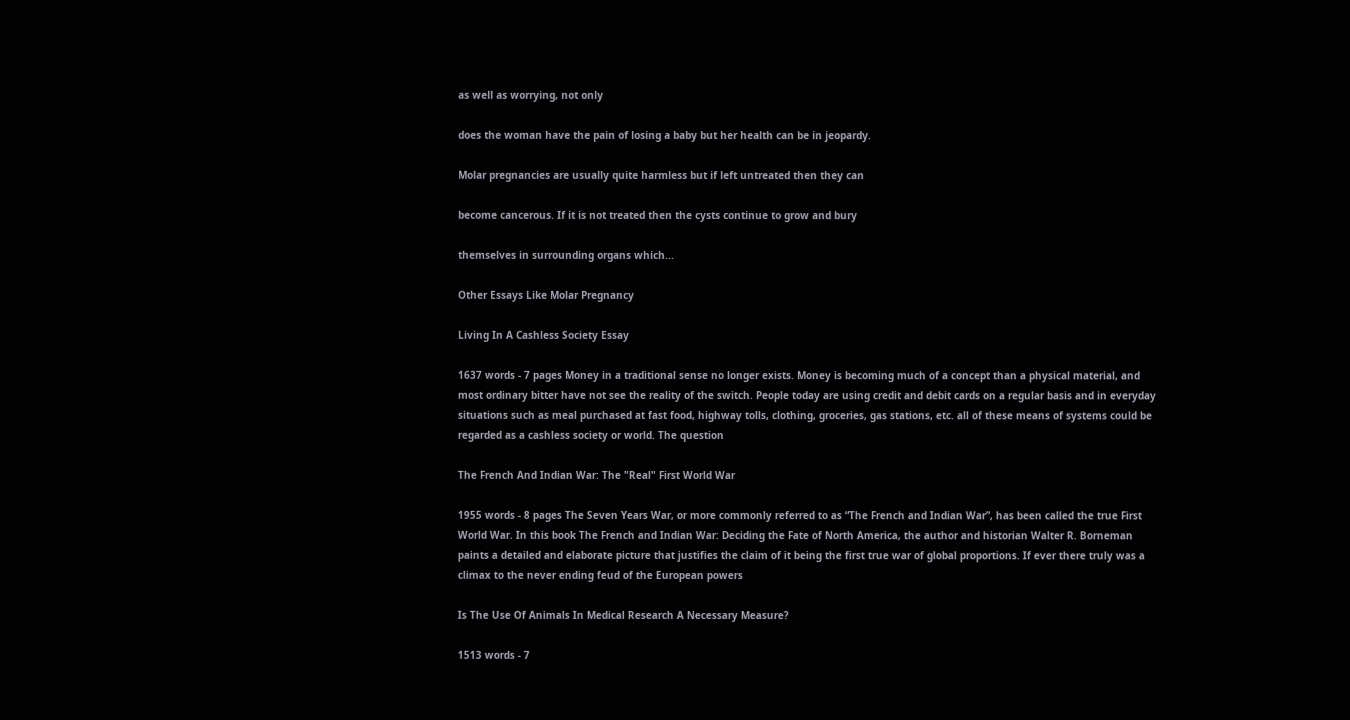as well as worrying, not only

does the woman have the pain of losing a baby but her health can be in jeopardy.

Molar pregnancies are usually quite harmless but if left untreated then they can

become cancerous. If it is not treated then the cysts continue to grow and bury

themselves in surrounding organs which...

Other Essays Like Molar Pregnancy

Living In A Cashless Society Essay

1637 words - 7 pages Money in a traditional sense no longer exists. Money is becoming much of a concept than a physical material, and most ordinary bitter have not see the reality of the switch. People today are using credit and debit cards on a regular basis and in everyday situations such as meal purchased at fast food, highway tolls, clothing, groceries, gas stations, etc. all of these means of systems could be regarded as a cashless society or world. The question

The French And Indian War: The "Real" First World War

1955 words - 8 pages The Seven Years War, or more commonly referred to as “The French and Indian War”, has been called the true First World War. In this book The French and Indian War: Deciding the Fate of North America, the author and historian Walter R. Borneman paints a detailed and elaborate picture that justifies the claim of it being the first true war of global proportions. If ever there truly was a climax to the never ending feud of the European powers

Is The Use Of Animals In Medical Research A Necessary Measure?

1513 words - 7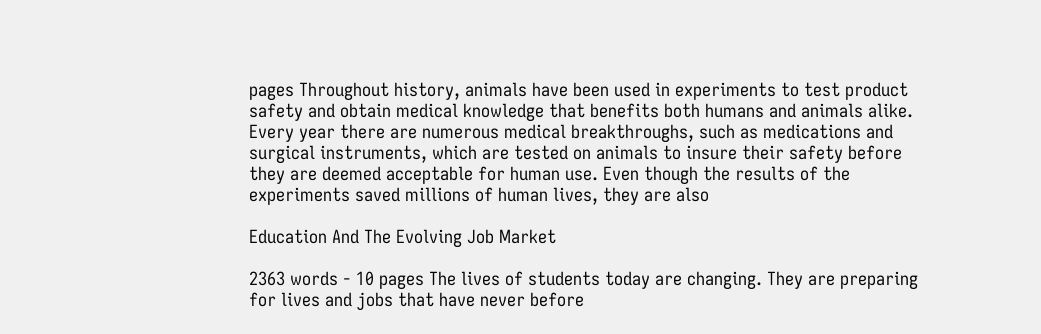pages Throughout history, animals have been used in experiments to test product safety and obtain medical knowledge that benefits both humans and animals alike. Every year there are numerous medical breakthroughs, such as medications and surgical instruments, which are tested on animals to insure their safety before they are deemed acceptable for human use. Even though the results of the experiments saved millions of human lives, they are also

Education And The Evolving Job Market

2363 words - 10 pages The lives of students today are changing. They are preparing for lives and jobs that have never before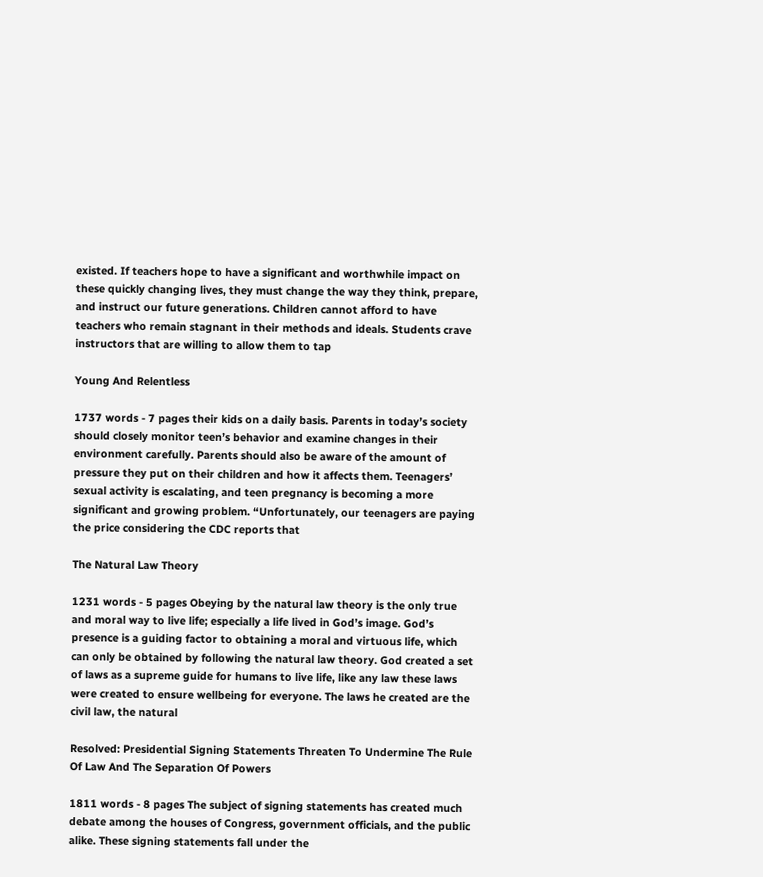existed. If teachers hope to have a significant and worthwhile impact on these quickly changing lives, they must change the way they think, prepare, and instruct our future generations. Children cannot afford to have teachers who remain stagnant in their methods and ideals. Students crave instructors that are willing to allow them to tap

Young And Relentless

1737 words - 7 pages their kids on a daily basis. Parents in today’s society should closely monitor teen’s behavior and examine changes in their environment carefully. Parents should also be aware of the amount of pressure they put on their children and how it affects them. Teenagers’ sexual activity is escalating, and teen pregnancy is becoming a more significant and growing problem. “Unfortunately, our teenagers are paying the price considering the CDC reports that

The Natural Law Theory

1231 words - 5 pages Obeying by the natural law theory is the only true and moral way to live life; especially a life lived in God’s image. God’s presence is a guiding factor to obtaining a moral and virtuous life, which can only be obtained by following the natural law theory. God created a set of laws as a supreme guide for humans to live life, like any law these laws were created to ensure wellbeing for everyone. The laws he created are the civil law, the natural

Resolved: Presidential Signing Statements Threaten To Undermine The Rule Of Law And The Separation Of Powers

1811 words - 8 pages The subject of signing statements has created much debate among the houses of Congress, government officials, and the public alike. These signing statements fall under the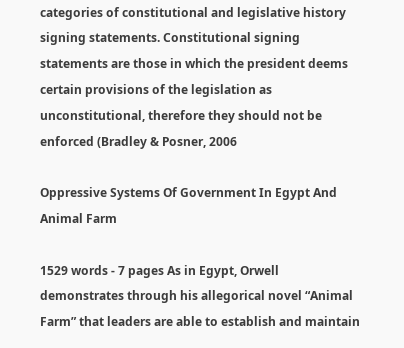categories of constitutional and legislative history signing statements. Constitutional signing statements are those in which the president deems certain provisions of the legislation as unconstitutional, therefore they should not be enforced (Bradley & Posner, 2006

Oppressive Systems Of Government In Egypt And Animal Farm

1529 words - 7 pages As in Egypt, Orwell demonstrates through his allegorical novel “Animal Farm” that leaders are able to establish and maintain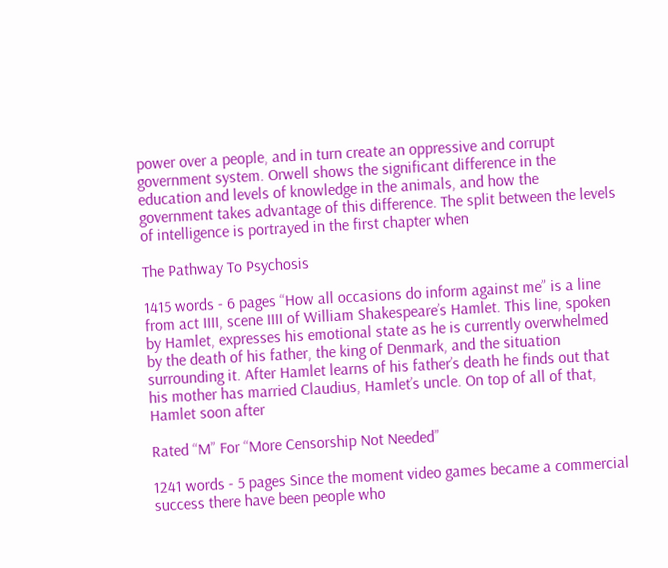power over a people, and in turn create an oppressive and corrupt government system. Orwell shows the significant difference in the education and levels of knowledge in the animals, and how the government takes advantage of this difference. The split between the levels of intelligence is portrayed in the first chapter when

The Pathway To Psychosis

1415 words - 6 pages “How all occasions do inform against me” is a line from act IIII, scene IIII of William Shakespeare’s Hamlet. This line, spoken by Hamlet, expresses his emotional state as he is currently overwhelmed by the death of his father, the king of Denmark, and the situation surrounding it. After Hamlet learns of his father’s death he finds out that his mother has married Claudius, Hamlet’s uncle. On top of all of that, Hamlet soon after

Rated “M” For “More Censorship Not Needed”

1241 words - 5 pages Since the moment video games became a commercial success there have been people who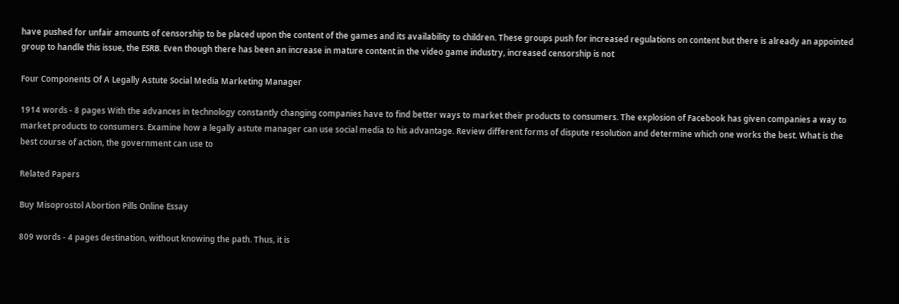have pushed for unfair amounts of censorship to be placed upon the content of the games and its availability to children. These groups push for increased regulations on content but there is already an appointed group to handle this issue, the ESRB. Even though there has been an increase in mature content in the video game industry, increased censorship is not

Four Components Of A Legally Astute Social Media Marketing Manager

1914 words - 8 pages With the advances in technology constantly changing companies have to find better ways to market their products to consumers. The explosion of Facebook has given companies a way to market products to consumers. Examine how a legally astute manager can use social media to his advantage. Review different forms of dispute resolution and determine which one works the best. What is the best course of action, the government can use to

Related Papers

Buy Misoprostol Abortion Pills Online Essay

809 words - 4 pages destination, without knowing the path. Thus, it is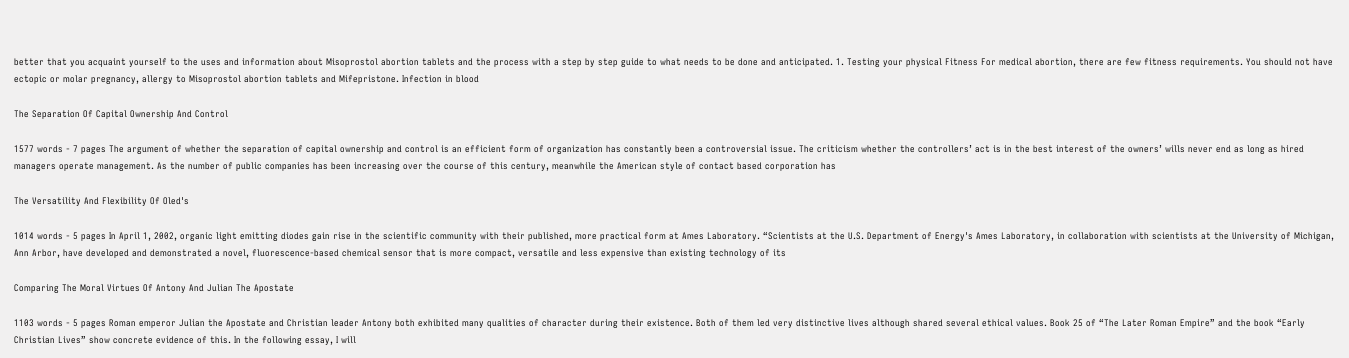better that you acquaint yourself to the uses and information about Misoprostol abortion tablets and the process with a step by step guide to what needs to be done and anticipated. 1. Testing your physical Fitness For medical abortion, there are few fitness requirements. You should not have ectopic or molar pregnancy, allergy to Misoprostol abortion tablets and Mifepristone. Infection in blood

The Separation Of Capital Ownership And Control

1577 words - 7 pages The argument of whether the separation of capital ownership and control is an efficient form of organization has constantly been a controversial issue. The criticism whether the controllers’ act is in the best interest of the owners’ wills never end as long as hired managers operate management. As the number of public companies has been increasing over the course of this century, meanwhile the American style of contact based corporation has

The Versatility And Flexibility Of Oled's

1014 words - 5 pages In April 1, 2002, organic light emitting diodes gain rise in the scientific community with their published, more practical form at Ames Laboratory. “Scientists at the U.S. Department of Energy's Ames Laboratory, in collaboration with scientists at the University of Michigan, Ann Arbor, have developed and demonstrated a novel, fluorescence-based chemical sensor that is more compact, versatile and less expensive than existing technology of its

Comparing The Moral Virtues Of Antony And Julian The Apostate

1103 words - 5 pages Roman emperor Julian the Apostate and Christian leader Antony both exhibited many qualities of character during their existence. Both of them led very distinctive lives although shared several ethical values. Book 25 of “The Later Roman Empire” and the book “Early Christian Lives” show concrete evidence of this. In the following essay, I will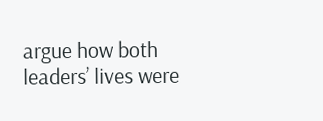argue how both leaders’ lives were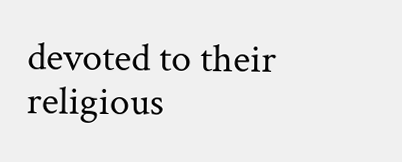devoted to their religious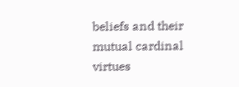beliefs and their mutual cardinal virtues